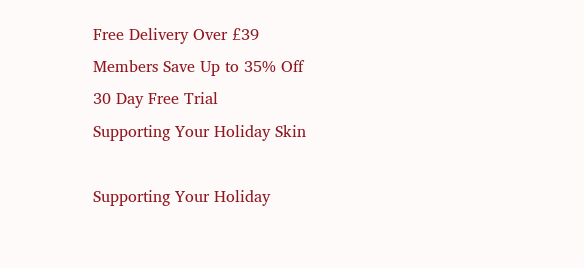Free Delivery Over £39
Members Save Up to 35% Off
30 Day Free Trial
Supporting Your Holiday Skin

Supporting Your Holiday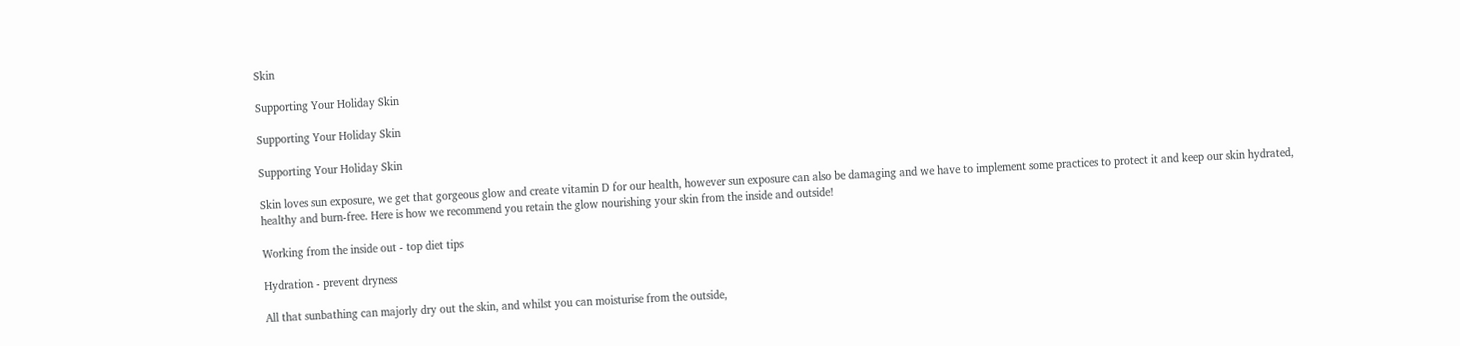Skin

Supporting Your Holiday Skin

Supporting Your Holiday Skin

Supporting Your Holiday Skin

Skin loves sun exposure, we get that gorgeous glow and create vitamin D for our health, however sun exposure can also be damaging and we have to implement some practices to protect it and keep our skin hydrated, healthy and burn-free. Here is how we recommend you retain the glow nourishing your skin from the inside and outside!

Working from the inside out - top diet tips

Hydration - prevent dryness

All that sunbathing can majorly dry out the skin, and whilst you can moisturise from the outside,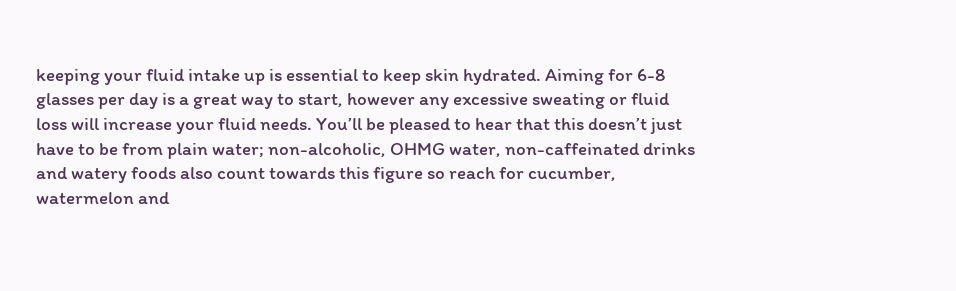keeping your fluid intake up is essential to keep skin hydrated. Aiming for 6-8 glasses per day is a great way to start, however any excessive sweating or fluid loss will increase your fluid needs. You’ll be pleased to hear that this doesn’t just have to be from plain water; non-alcoholic, OHMG water, non-caffeinated drinks and watery foods also count towards this figure so reach for cucumber, watermelon and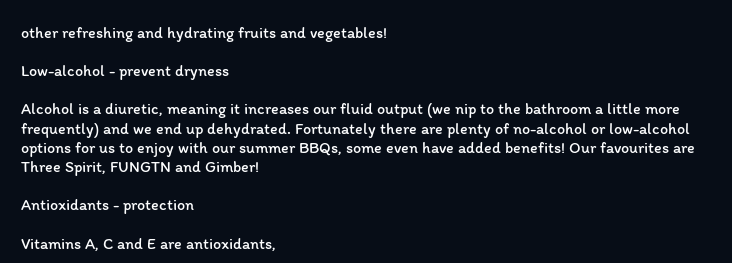other refreshing and hydrating fruits and vegetables!

Low-alcohol - prevent dryness

Alcohol is a diuretic, meaning it increases our fluid output (we nip to the bathroom a little more frequently) and we end up dehydrated. Fortunately there are plenty of no-alcohol or low-alcohol options for us to enjoy with our summer BBQs, some even have added benefits! Our favourites are Three Spirit, FUNGTN and Gimber!

Antioxidants - protection

Vitamins A, C and E are antioxidants,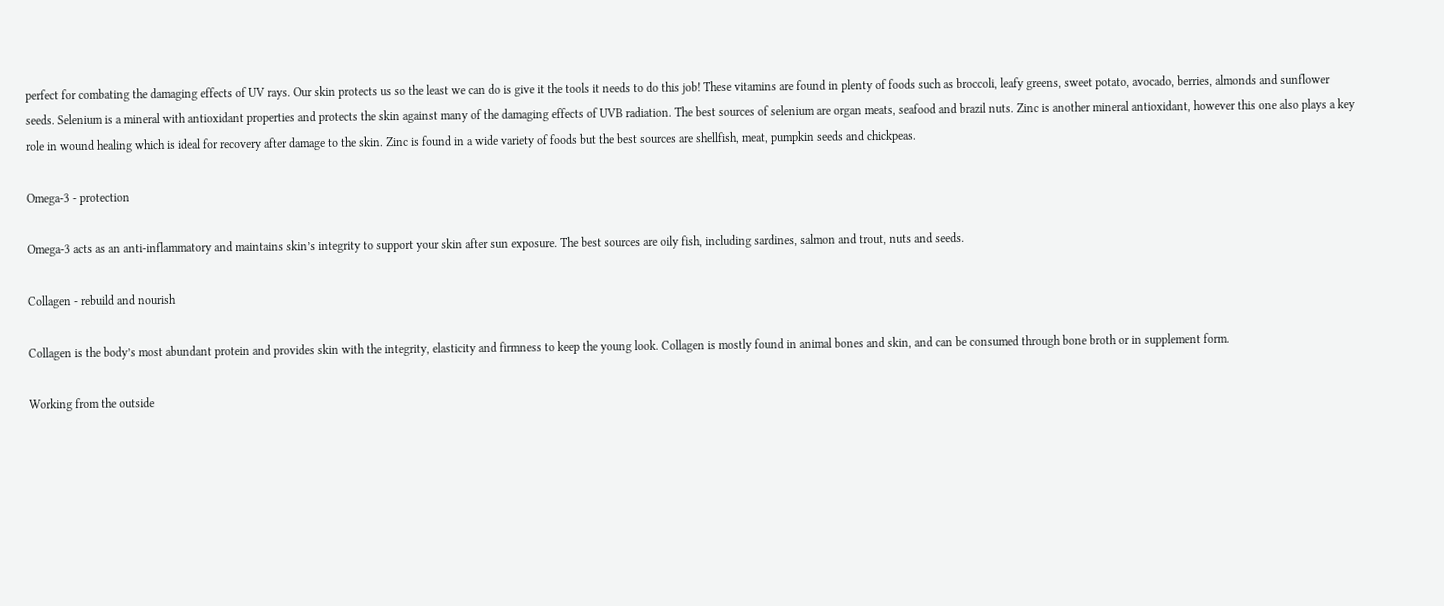perfect for combating the damaging effects of UV rays. Our skin protects us so the least we can do is give it the tools it needs to do this job! These vitamins are found in plenty of foods such as broccoli, leafy greens, sweet potato, avocado, berries, almonds and sunflower seeds. Selenium is a mineral with antioxidant properties and protects the skin against many of the damaging effects of UVB radiation. The best sources of selenium are organ meats, seafood and brazil nuts. Zinc is another mineral antioxidant, however this one also plays a key role in wound healing which is ideal for recovery after damage to the skin. Zinc is found in a wide variety of foods but the best sources are shellfish, meat, pumpkin seeds and chickpeas.

Omega-3 - protection

Omega-3 acts as an anti-inflammatory and maintains skin’s integrity to support your skin after sun exposure. The best sources are oily fish, including sardines, salmon and trout, nuts and seeds.

Collagen - rebuild and nourish

Collagen is the body’s most abundant protein and provides skin with the integrity, elasticity and firmness to keep the young look. Collagen is mostly found in animal bones and skin, and can be consumed through bone broth or in supplement form.

Working from the outside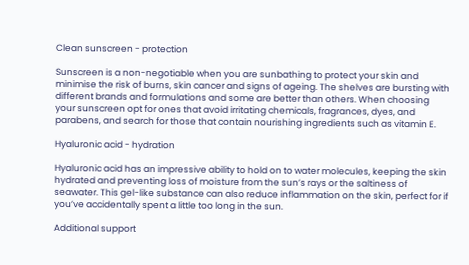Clean sunscreen - protection

Sunscreen is a non-negotiable when you are sunbathing to protect your skin and minimise the risk of burns, skin cancer and signs of ageing. The shelves are bursting with different brands and formulations and some are better than others. When choosing your sunscreen opt for ones that avoid irritating chemicals, fragrances, dyes, and parabens, and search for those that contain nourishing ingredients such as vitamin E.

Hyaluronic acid - hydration

Hyaluronic acid has an impressive ability to hold on to water molecules, keeping the skin hydrated and preventing loss of moisture from the sun’s rays or the saltiness of seawater. This gel-like substance can also reduce inflammation on the skin, perfect for if you’ve accidentally spent a little too long in the sun.

Additional support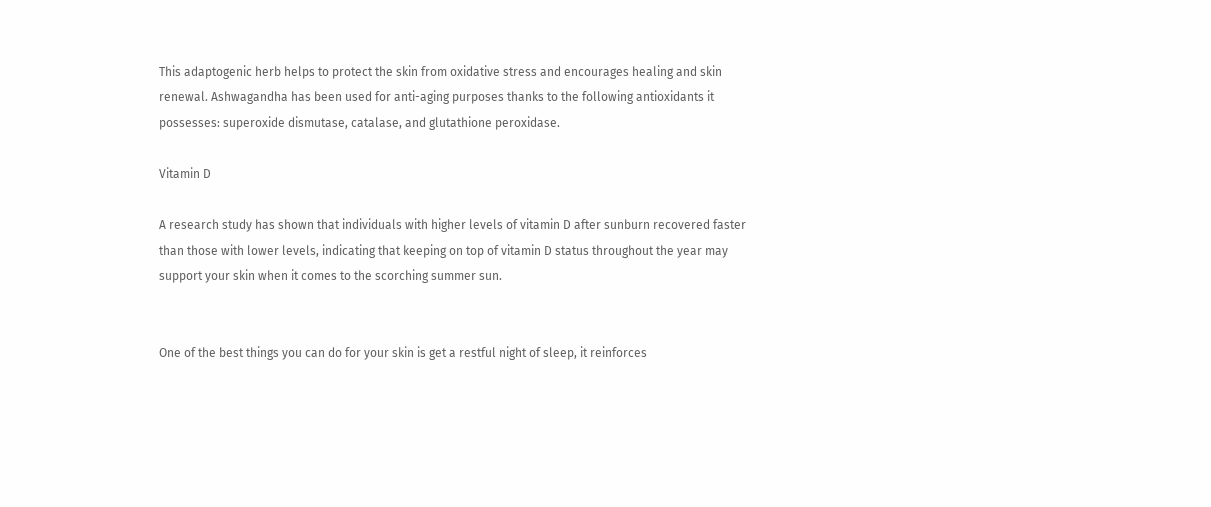This adaptogenic herb helps to protect the skin from oxidative stress and encourages healing and skin renewal. Ashwagandha has been used for anti-aging purposes thanks to the following antioxidants it possesses: superoxide dismutase, catalase, and glutathione peroxidase.

Vitamin D

A research study has shown that individuals with higher levels of vitamin D after sunburn recovered faster than those with lower levels, indicating that keeping on top of vitamin D status throughout the year may support your skin when it comes to the scorching summer sun.


One of the best things you can do for your skin is get a restful night of sleep, it reinforces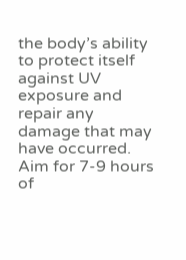the body’s ability to protect itself against UV exposure and repair any damage that may have occurred. Aim for 7-9 hours of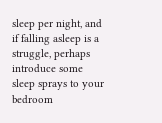sleep per night, and if falling asleep is a struggle, perhaps introduce some sleep sprays to your bedroom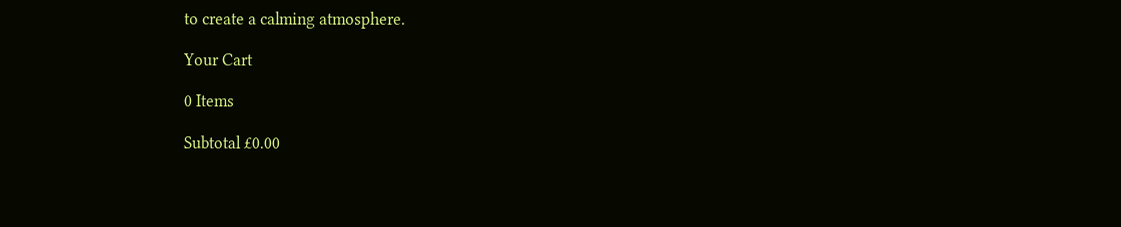to create a calming atmosphere.

Your Cart

0 Items

Subtotal £0.00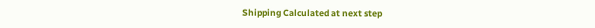Shipping Calculated at next step